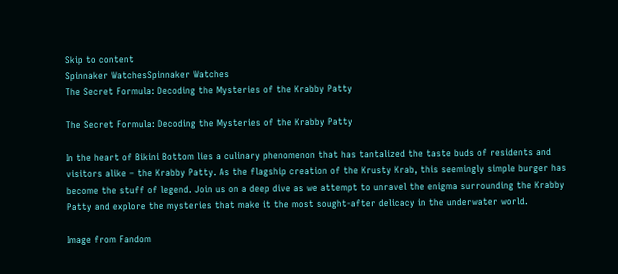Skip to content
Spinnaker WatchesSpinnaker Watches
The Secret Formula: Decoding the Mysteries of the Krabby Patty

The Secret Formula: Decoding the Mysteries of the Krabby Patty

In the heart of Bikini Bottom lies a culinary phenomenon that has tantalized the taste buds of residents and visitors alike – the Krabby Patty. As the flagship creation of the Krusty Krab, this seemingly simple burger has become the stuff of legend. Join us on a deep dive as we attempt to unravel the enigma surrounding the Krabby Patty and explore the mysteries that make it the most sought-after delicacy in the underwater world.

Image from Fandom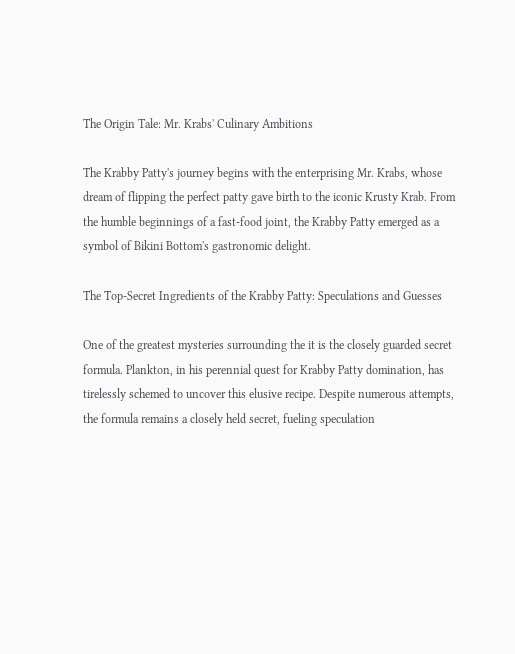The Origin Tale: Mr. Krabs' Culinary Ambitions

The Krabby Patty's journey begins with the enterprising Mr. Krabs, whose dream of flipping the perfect patty gave birth to the iconic Krusty Krab. From the humble beginnings of a fast-food joint, the Krabby Patty emerged as a symbol of Bikini Bottom's gastronomic delight.

The Top-Secret Ingredients of the Krabby Patty: Speculations and Guesses

One of the greatest mysteries surrounding the it is the closely guarded secret formula. Plankton, in his perennial quest for Krabby Patty domination, has tirelessly schemed to uncover this elusive recipe. Despite numerous attempts, the formula remains a closely held secret, fueling speculation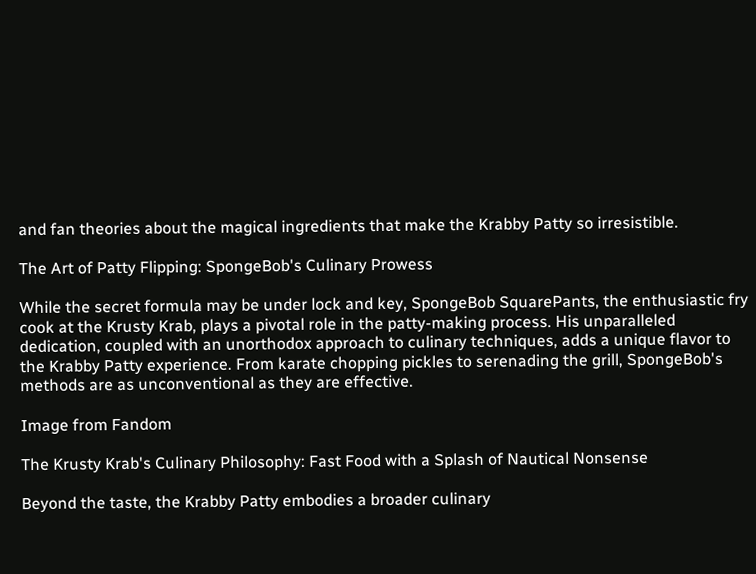and fan theories about the magical ingredients that make the Krabby Patty so irresistible.

The Art of Patty Flipping: SpongeBob's Culinary Prowess

While the secret formula may be under lock and key, SpongeBob SquarePants, the enthusiastic fry cook at the Krusty Krab, plays a pivotal role in the patty-making process. His unparalleled dedication, coupled with an unorthodox approach to culinary techniques, adds a unique flavor to the Krabby Patty experience. From karate chopping pickles to serenading the grill, SpongeBob's methods are as unconventional as they are effective.

Image from Fandom

The Krusty Krab's Culinary Philosophy: Fast Food with a Splash of Nautical Nonsense

Beyond the taste, the Krabby Patty embodies a broader culinary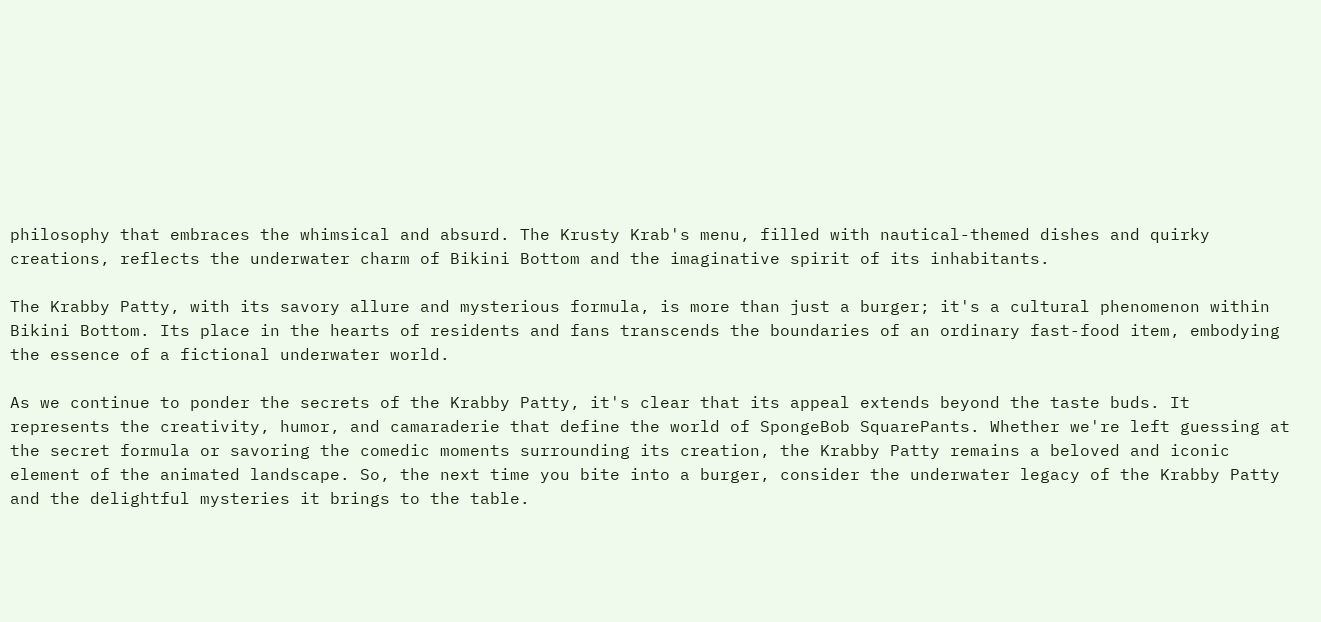philosophy that embraces the whimsical and absurd. The Krusty Krab's menu, filled with nautical-themed dishes and quirky creations, reflects the underwater charm of Bikini Bottom and the imaginative spirit of its inhabitants.

The Krabby Patty, with its savory allure and mysterious formula, is more than just a burger; it's a cultural phenomenon within Bikini Bottom. Its place in the hearts of residents and fans transcends the boundaries of an ordinary fast-food item, embodying the essence of a fictional underwater world.

As we continue to ponder the secrets of the Krabby Patty, it's clear that its appeal extends beyond the taste buds. It represents the creativity, humor, and camaraderie that define the world of SpongeBob SquarePants. Whether we're left guessing at the secret formula or savoring the comedic moments surrounding its creation, the Krabby Patty remains a beloved and iconic element of the animated landscape. So, the next time you bite into a burger, consider the underwater legacy of the Krabby Patty and the delightful mysteries it brings to the table.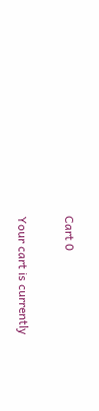Cart 0

Your cart is currently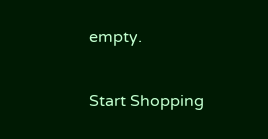empty.

Start Shopping